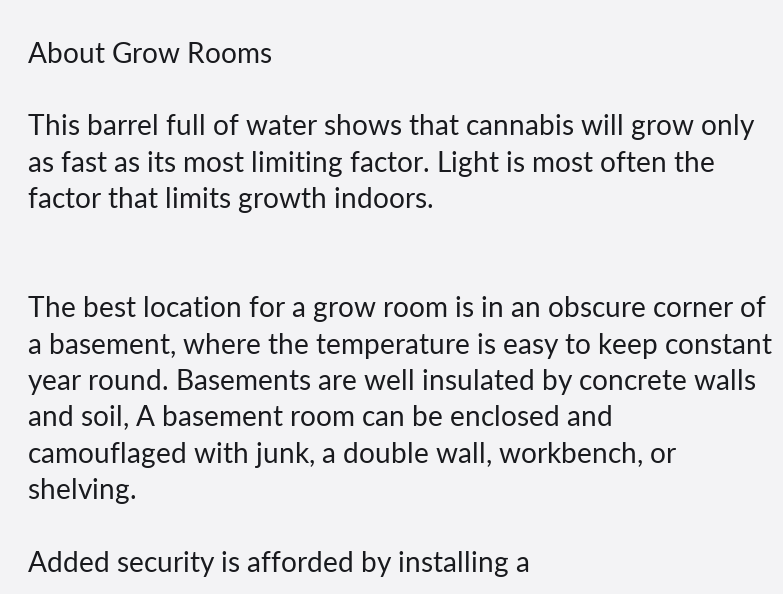About Grow Rooms

This barrel full of water shows that cannabis will grow only as fast as its most limiting factor. Light is most often the factor that limits growth indoors.


The best location for a grow room is in an obscure corner of a basement, where the temperature is easy to keep constant year round. Basements are well insulated by concrete walls and soil, A basement room can be enclosed and camouflaged with junk, a double wall, workbench, or shelving.

Added security is afforded by installing a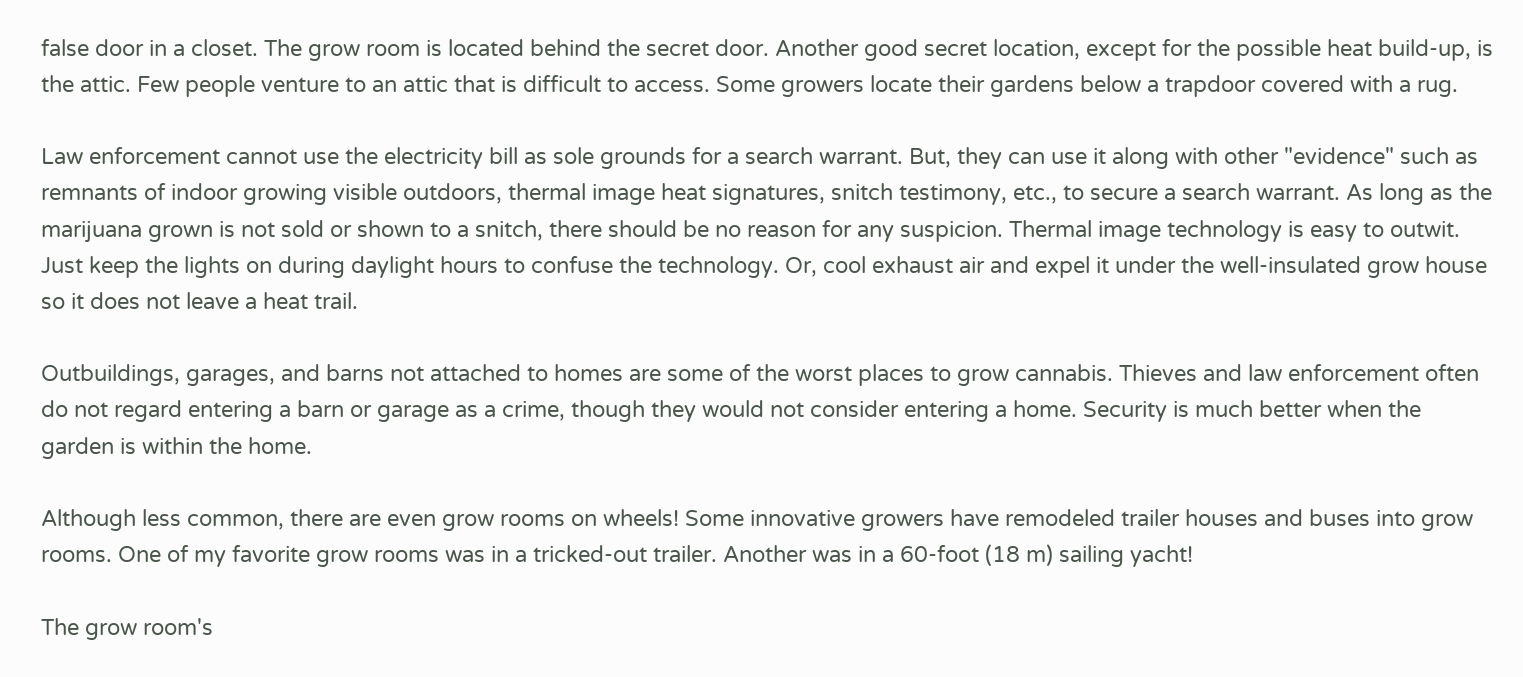false door in a closet. The grow room is located behind the secret door. Another good secret location, except for the possible heat build-up, is the attic. Few people venture to an attic that is difficult to access. Some growers locate their gardens below a trapdoor covered with a rug.

Law enforcement cannot use the electricity bill as sole grounds for a search warrant. But, they can use it along with other "evidence" such as remnants of indoor growing visible outdoors, thermal image heat signatures, snitch testimony, etc., to secure a search warrant. As long as the marijuana grown is not sold or shown to a snitch, there should be no reason for any suspicion. Thermal image technology is easy to outwit. Just keep the lights on during daylight hours to confuse the technology. Or, cool exhaust air and expel it under the well-insulated grow house so it does not leave a heat trail.

Outbuildings, garages, and barns not attached to homes are some of the worst places to grow cannabis. Thieves and law enforcement often do not regard entering a barn or garage as a crime, though they would not consider entering a home. Security is much better when the garden is within the home.

Although less common, there are even grow rooms on wheels! Some innovative growers have remodeled trailer houses and buses into grow rooms. One of my favorite grow rooms was in a tricked-out trailer. Another was in a 60-foot (18 m) sailing yacht!

The grow room's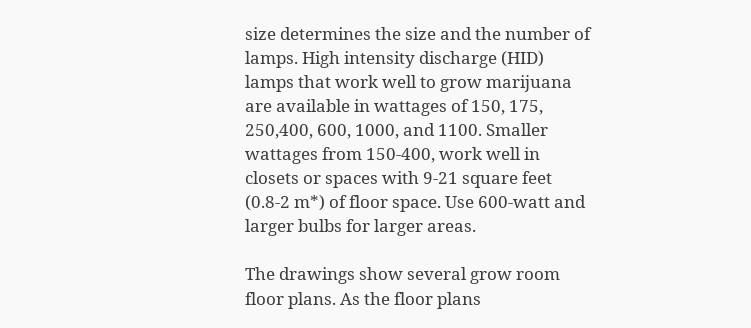size determines the size and the number of lamps. High intensity discharge (HID) lamps that work well to grow marijuana are available in wattages of 150, 175, 250,400, 600, 1000, and 1100. Smaller wattages from 150-400, work well in closets or spaces with 9-21 square feet (0.8-2 m*) of floor space. Use 600-watt and larger bulbs for larger areas.

The drawings show several grow room floor plans. As the floor plans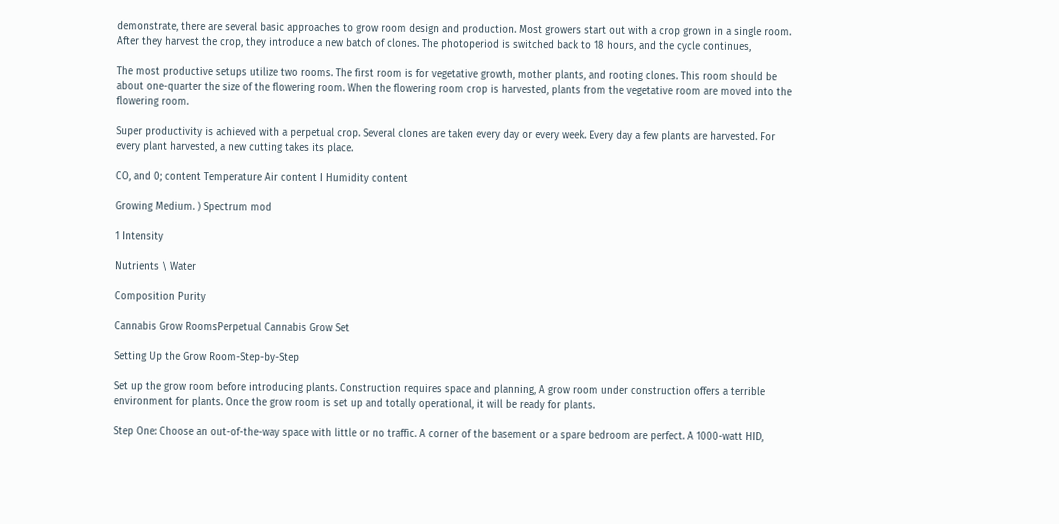demonstrate, there are several basic approaches to grow room design and production. Most growers start out with a crop grown in a single room. After they harvest the crop, they introduce a new batch of clones. The photoperiod is switched back to 18 hours, and the cycle continues,

The most productive setups utilize two rooms. The first room is for vegetative growth, mother plants, and rooting clones. This room should be about one-quarter the size of the flowering room. When the flowering room crop is harvested, plants from the vegetative room are moved into the flowering room.

Super productivity is achieved with a perpetual crop. Several clones are taken every day or every week. Every day a few plants are harvested. For every plant harvested, a new cutting takes its place.

CO, and 0; content Temperature Air content I Humidity content

Growing Medium. ) Spectrum mod

1 Intensity

Nutrients \ Water

Composition Purity

Cannabis Grow RoomsPerpetual Cannabis Grow Set

Setting Up the Grow Room-Step-by-Step

Set up the grow room before introducing plants. Construction requires space and planning, A grow room under construction offers a terrible environment for plants. Once the grow room is set up and totally operational, it will be ready for plants.

Step One: Choose an out-of-the-way space with little or no traffic. A corner of the basement or a spare bedroom are perfect. A 1000-watt HID,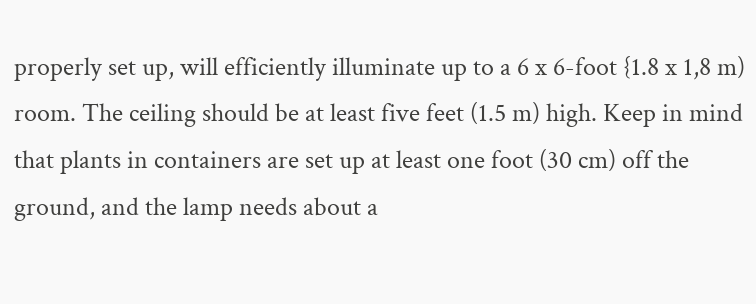properly set up, will efficiently illuminate up to a 6 x 6-foot {1.8 x 1,8 m) room. The ceiling should be at least five feet (1.5 m) high. Keep in mind that plants in containers are set up at least one foot (30 cm) off the ground, and the lamp needs about a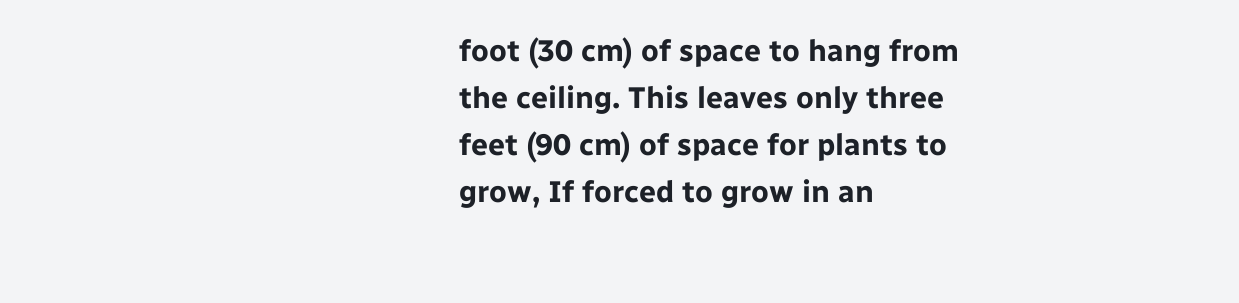foot (30 cm) of space to hang from the ceiling. This leaves only three feet (90 cm) of space for plants to grow, If forced to grow in an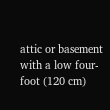attic or basement with a low four-foot (120 cm)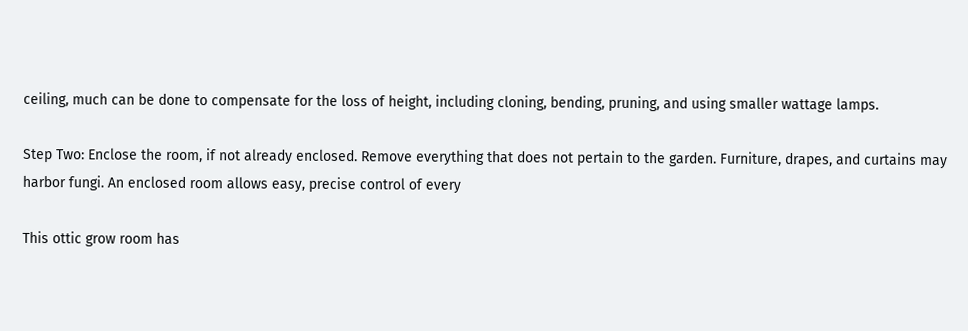ceiling, much can be done to compensate for the loss of height, including cloning, bending, pruning, and using smaller wattage lamps.

Step Two: Enclose the room, if not already enclosed. Remove everything that does not pertain to the garden. Furniture, drapes, and curtains may harbor fungi. An enclosed room allows easy, precise control of every

This ottic grow room has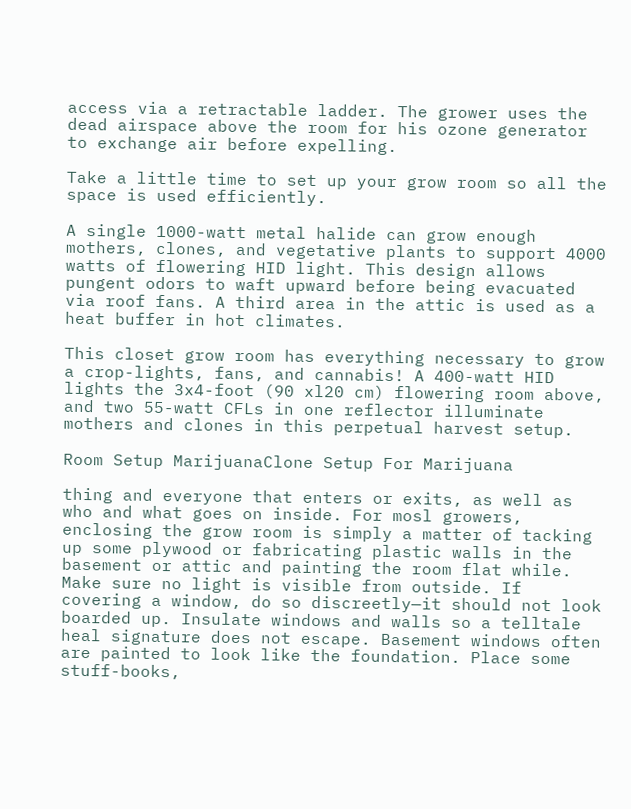access via a retractable ladder. The grower uses the dead airspace above the room for his ozone generator to exchange air before expelling.

Take a little time to set up your grow room so all the space is used efficiently.

A single 1000-watt metal halide can grow enough mothers, clones, and vegetative plants to support 4000 watts of flowering HID light. This design allows pungent odors to waft upward before being evacuated via roof fans. A third area in the attic is used as a heat buffer in hot climates.

This closet grow room has everything necessary to grow a crop-lights, fans, and cannabis! A 400-watt HID lights the 3x4-foot (90 xl20 cm) flowering room above, and two 55-watt CFLs in one reflector illuminate mothers and clones in this perpetual harvest setup.

Room Setup MarijuanaClone Setup For Marijuana

thing and everyone that enters or exits, as well as who and what goes on inside. For mosl growers, enclosing the grow room is simply a matter of tacking up some plywood or fabricating plastic walls in the basement or attic and painting the room flat while. Make sure no light is visible from outside. If covering a window, do so discreetly—it should not look boarded up. Insulate windows and walls so a telltale heal signature does not escape. Basement windows often are painted to look like the foundation. Place some stuff-books,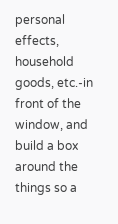personal effects, household goods, etc.-in front of the window, and build a box around the things so a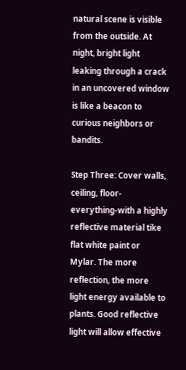natural scene is visible from the outside. At night, bright light leaking through a crack in an uncovered window is like a beacon to curious neighbors or bandits.

Step Three: Cover walls, ceiling, floor-everything-with a highly reflective material tike flat white paint or Mylar. The more reflection, the more light energy available to plants. Good reflective light will allow effective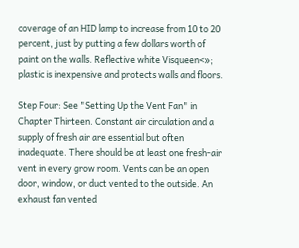coverage of an HID lamp to increase from 10 to 20 percent, just by putting a few dollars worth of paint on the walls. Reflective white Visqueen<»; plastic is inexpensive and protects walls and floors.

Step Four: See "Setting Up the Vent Fan" in Chapter Thirteen. Constant air circulation and a supply of fresh air are essential but often inadequate. There should be at least one fresh-air vent in every grow room. Vents can be an open door, window, or duct vented to the outside. An exhaust fan vented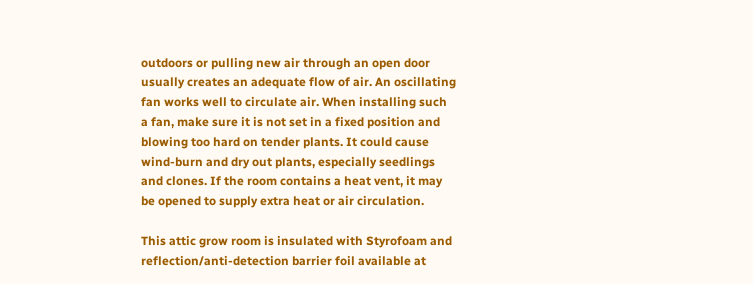outdoors or pulling new air through an open door usually creates an adequate flow of air. An oscillating fan works well to circulate air. When installing such a fan, make sure it is not set in a fixed position and blowing too hard on tender plants. It could cause wind-burn and dry out plants, especially seedlings and clones. If the room contains a heat vent, it may be opened to supply extra heat or air circulation.

This attic grow room is insulated with Styrofoam and reflection/anti-detection barrier foil available at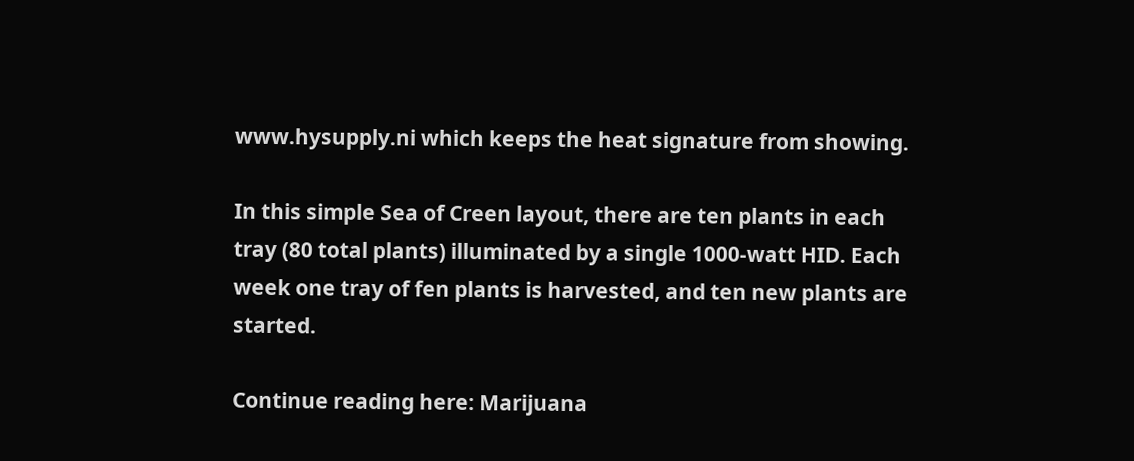www.hysupply.ni which keeps the heat signature from showing.

In this simple Sea of Creen layout, there are ten plants in each tray (80 total plants) illuminated by a single 1000-watt HID. Each week one tray of fen plants is harvested, and ten new plants are started.

Continue reading here: Marijuana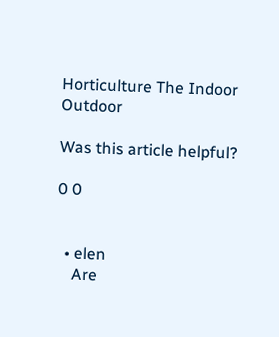Horticulture The Indoor Outdoor

Was this article helpful?

0 0


  • elen
    Are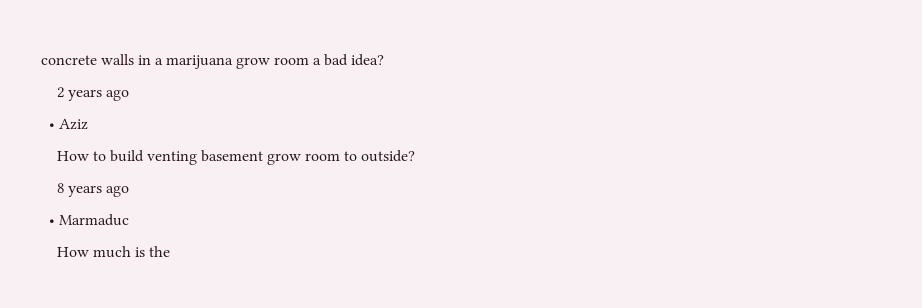concrete walls in a marijuana grow room a bad idea?
    2 years ago
  • Aziz
    How to build venting basement grow room to outside?
    8 years ago
  • Marmaduc
    How much is the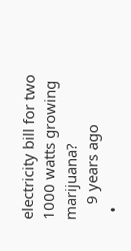electricity bill for two 1000 watts growing marijuana?
    9 years ago
  •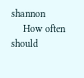shannon
    How often should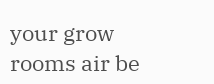your grow rooms air be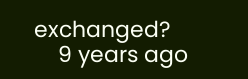exchanged?
    9 years ago